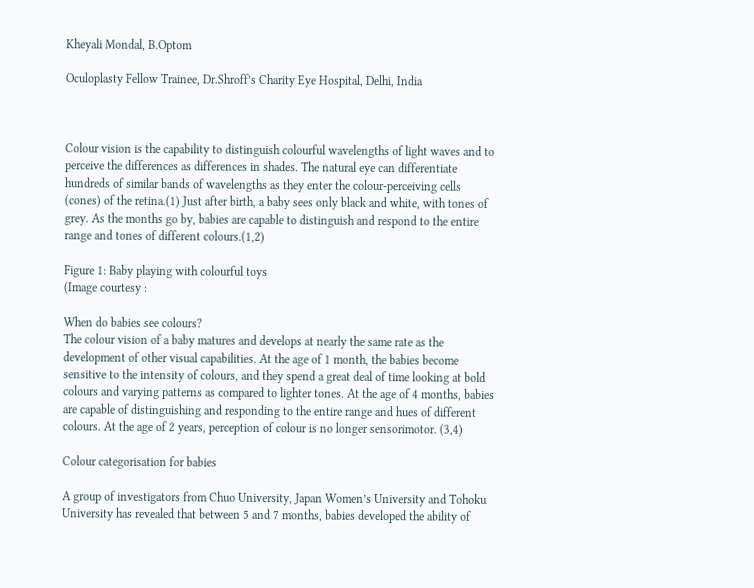Kheyali Mondal, B.Optom

Oculoplasty Fellow Trainee, Dr.Shroff’s Charity Eye Hospital, Delhi, India



Colour vision is the capability to distinguish colourful wavelengths of light waves and to perceive the differences as differences in shades. The natural eye can differentiate hundreds of similar bands of wavelengths as they enter the colour-perceiving cells (cones) of the retina.(1) Just after birth, a baby sees only black and white, with tones of grey. As the months go by, babies are capable to distinguish and respond to the entire range and tones of different colours.(1,2)

Figure 1: Baby playing with colourful toys
(Image courtesy :

When do babies see colours?
The colour vision of a baby matures and develops at nearly the same rate as the development of other visual capabilities. At the age of 1 month, the babies become sensitive to the intensity of colours, and they spend a great deal of time looking at bold colours and varying patterns as compared to lighter tones. At the age of 4 months, babies are capable of distinguishing and responding to the entire range and hues of different colours. At the age of 2 years, perception of colour is no longer sensorimotor. (3,4)

Colour categorisation for babies

A group of investigators from Chuo University, Japan Women’s University and Tohoku University has revealed that between 5 and 7 months, babies developed the ability of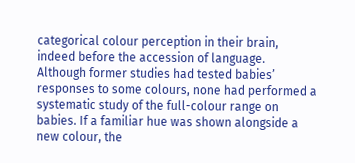categorical colour perception in their brain, indeed before the accession of language.
Although former studies had tested babies’ responses to some colours, none had performed a systematic study of the full-colour range on babies. If a familiar hue was shown alongside a new colour, the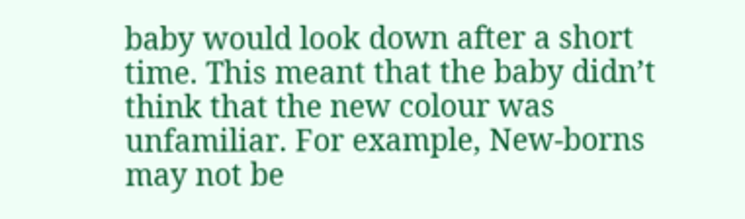baby would look down after a short time. This meant that the baby didn’t think that the new colour was unfamiliar. For example, New-borns may not be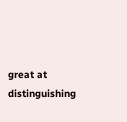great at distinguishing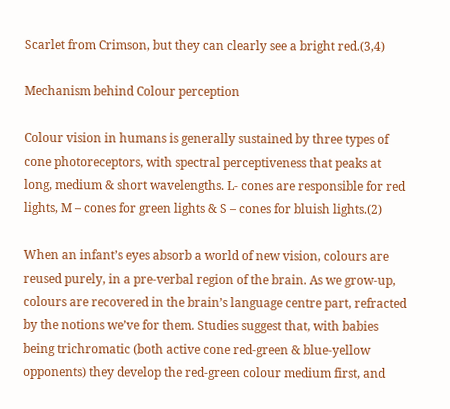Scarlet from Crimson, but they can clearly see a bright red.(3,4)

Mechanism behind Colour perception

Colour vision in humans is generally sustained by three types of cone photoreceptors, with spectral perceptiveness that peaks at long, medium & short wavelengths. L- cones are responsible for red lights, M – cones for green lights & S – cones for bluish lights.(2)

When an infant’s eyes absorb a world of new vision, colours are reused purely, in a pre-verbal region of the brain. As we grow-up, colours are recovered in the brain’s language centre part, refracted by the notions we’ve for them. Studies suggest that, with babies being trichromatic (both active cone red-green & blue-yellow opponents) they develop the red-green colour medium first, and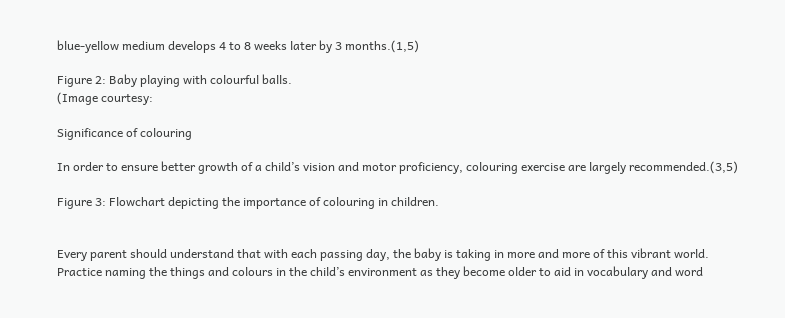blue-yellow medium develops 4 to 8 weeks later by 3 months.(1,5)

Figure 2: Baby playing with colourful balls.
(Image courtesy:

Significance of colouring

In order to ensure better growth of a child’s vision and motor proficiency, colouring exercise are largely recommended.(3,5)

Figure 3: Flowchart depicting the importance of colouring in children.


Every parent should understand that with each passing day, the baby is taking in more and more of this vibrant world. Practice naming the things and colours in the child’s environment as they become older to aid in vocabulary and word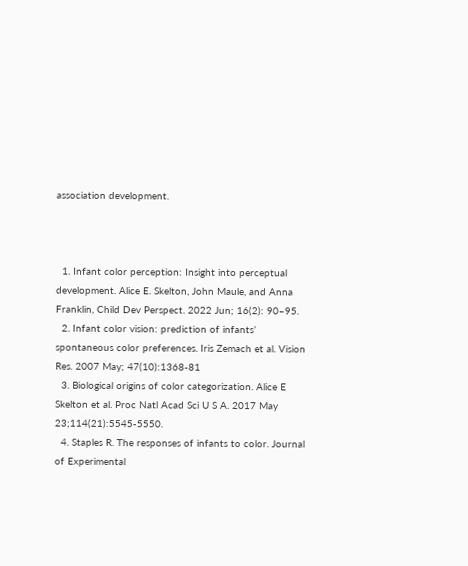association development.



  1. Infant color perception: Insight into perceptual development. Alice E. Skelton, John Maule, and Anna Franklin, Child Dev Perspect. 2022 Jun; 16(2): 90–95.
  2. Infant color vision: prediction of infants’ spontaneous color preferences. Iris Zemach et al. Vision Res. 2007 May; 47(10):1368-81
  3. Biological origins of color categorization. Alice E Skelton et al. Proc Natl Acad Sci U S A. 2017 May 23;114(21):5545-5550.
  4. Staples R. The responses of infants to color. Journal of Experimental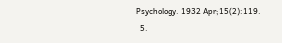Psychology. 1932 Apr;15(2):119.
  5.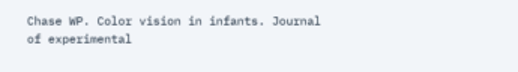Chase WP. Color vision in infants. Journal of experimental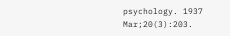psychology. 1937 Mar;20(3):203.